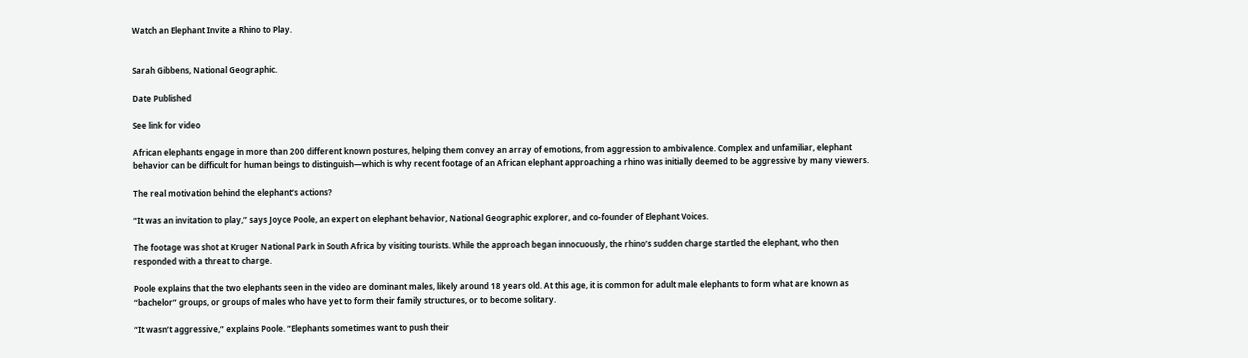Watch an Elephant Invite a Rhino to Play.


Sarah Gibbens, National Geographic.

Date Published

See link for video

African elephants engage in more than 200 different known postures, helping them convey an array of emotions, from aggression to ambivalence. Complex and unfamiliar, elephant behavior can be difficult for human beings to distinguish—which is why recent footage of an African elephant approaching a rhino was initially deemed to be aggressive by many viewers.

The real motivation behind the elephant’s actions?

“It was an invitation to play,” says Joyce Poole, an expert on elephant behavior, National Geographic explorer, and co-founder of Elephant Voices.

The footage was shot at Kruger National Park in South Africa by visiting tourists. While the approach began innocuously, the rhino’s sudden charge startled the elephant, who then responded with a threat to charge.

Poole explains that the two elephants seen in the video are dominant males, likely around 18 years old. At this age, it is common for adult male elephants to form what are known as “bachelor” groups, or groups of males who have yet to form their family structures, or to become solitary.

“It wasn’t aggressive,” explains Poole. “Elephants sometimes want to push their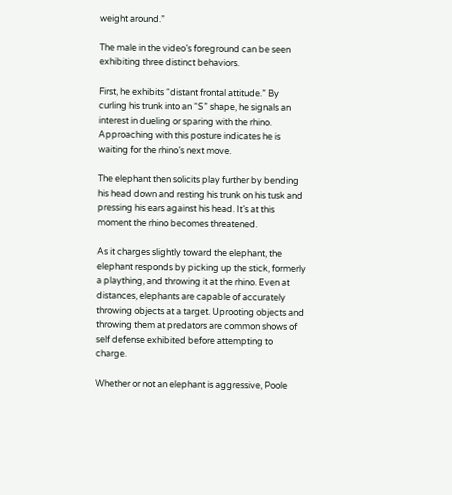weight around.”

The male in the video’s foreground can be seen exhibiting three distinct behaviors.

First, he exhibits “distant frontal attitude.” By curling his trunk into an “S” shape, he signals an interest in dueling or sparing with the rhino. Approaching with this posture indicates he is waiting for the rhino’s next move.

The elephant then solicits play further by bending his head down and resting his trunk on his tusk and pressing his ears against his head. It’s at this moment the rhino becomes threatened.

As it charges slightly toward the elephant, the elephant responds by picking up the stick, formerly a plaything, and throwing it at the rhino. Even at distances, elephants are capable of accurately throwing objects at a target. Uprooting objects and throwing them at predators are common shows of self defense exhibited before attempting to charge.

Whether or not an elephant is aggressive, Poole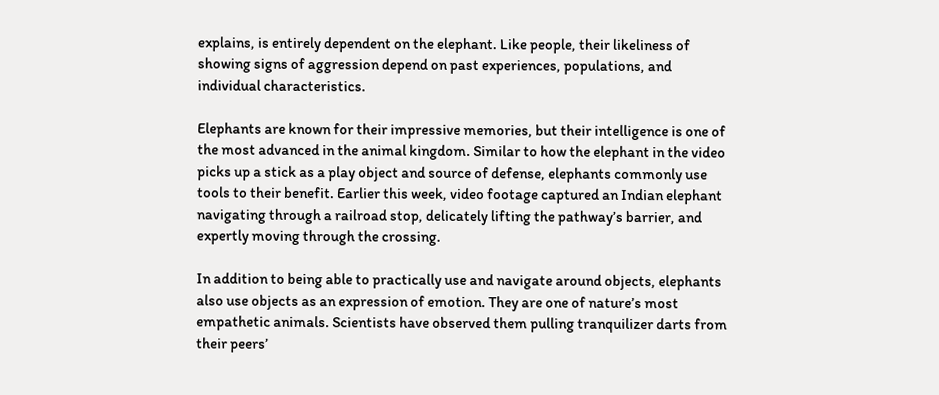explains, is entirely dependent on the elephant. Like people, their likeliness of showing signs of aggression depend on past experiences, populations, and individual characteristics.

Elephants are known for their impressive memories, but their intelligence is one of the most advanced in the animal kingdom. Similar to how the elephant in the video picks up a stick as a play object and source of defense, elephants commonly use tools to their benefit. Earlier this week, video footage captured an Indian elephant navigating through a railroad stop, delicately lifting the pathway’s barrier, and expertly moving through the crossing.

In addition to being able to practically use and navigate around objects, elephants also use objects as an expression of emotion. They are one of nature’s most empathetic animals. Scientists have observed them pulling tranquilizer darts from their peers’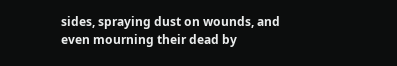sides, spraying dust on wounds, and even mourning their dead by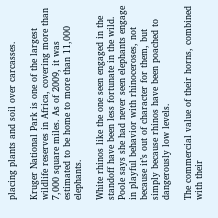placing plants and soil over carcasses.

Kruger National Park is one of the largest wildlife reserves in Africa, covering more than 7,000 square miles. As of 2009, it was estimated to be home to more than 11,000 elephants.

White rhinos like the one seen engaged in the standoff have been less fortunate in the wild. Poole says she had never seen elephants engage in playful behavior with rhinoceroses, not because it’s out of character for them, but simply because rhinos have been poached to dangerously low levels.

The commercial value of their horns, combined with their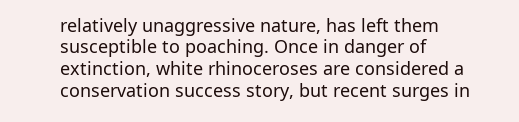relatively unaggressive nature, has left them susceptible to poaching. Once in danger of extinction, white rhinoceroses are considered a conservation success story, but recent surges in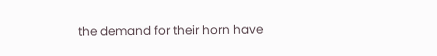the demand for their horn have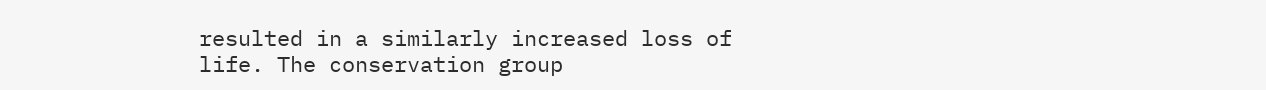resulted in a similarly increased loss of life. The conservation group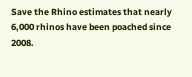Save the Rhino estimates that nearly 6,000 rhinos have been poached since 2008.